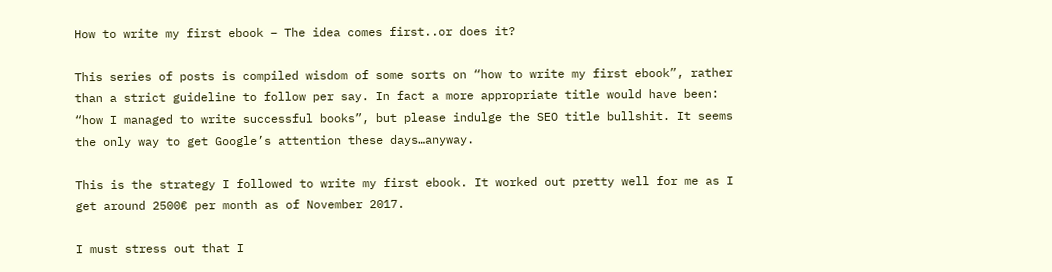How to write my first ebook – The idea comes first..or does it?

This series of posts is compiled wisdom of some sorts on “how to write my first ebook”, rather than a strict guideline to follow per say. In fact a more appropriate title would have been: “how I managed to write successful books”, but please indulge the SEO title bullshit. It seems the only way to get Google’s attention these days…anyway.

This is the strategy I followed to write my first ebook. It worked out pretty well for me as I get around 2500€ per month as of November 2017.

I must stress out that I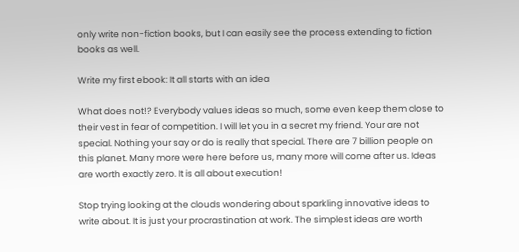only write non-fiction books, but I can easily see the process extending to fiction books as well.

Write my first ebook: It all starts with an idea

What does not!? Everybody values ideas so much, some even keep them close to their vest in fear of competition. I will let you in a secret my friend. Your are not special. Nothing your say or do is really that special. There are 7 billion people on this planet. Many more were here before us, many more will come after us. Ideas are worth exactly zero. It is all about execution!

Stop trying looking at the clouds wondering about sparkling innovative ideas to write about. It is just your procrastination at work. The simplest ideas are worth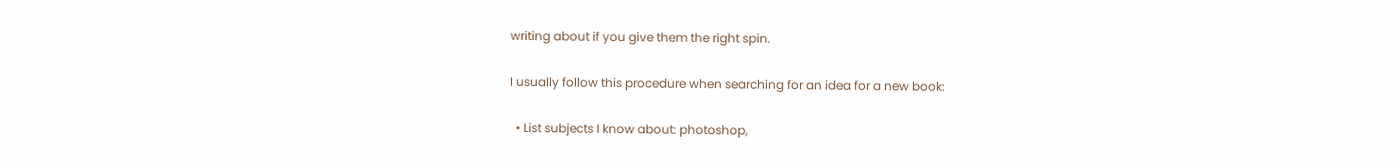writing about if you give them the right spin.

I usually follow this procedure when searching for an idea for a new book:

  • List subjects I know about: photoshop,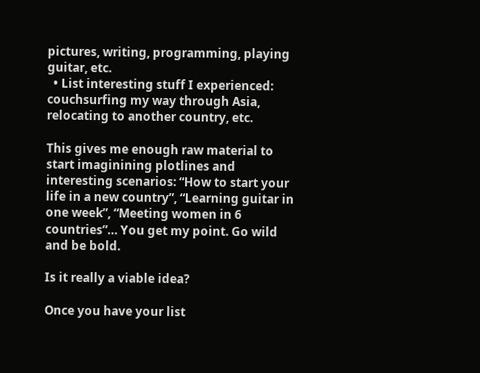pictures, writing, programming, playing guitar, etc.
  • List interesting stuff I experienced: couchsurfing my way through Asia, relocating to another country, etc.

This gives me enough raw material to start imaginining plotlines and interesting scenarios: “How to start your life in a new country”, “Learning guitar in one week”, “Meeting women in 6 countries”… You get my point. Go wild and be bold.

Is it really a viable idea?

Once you have your list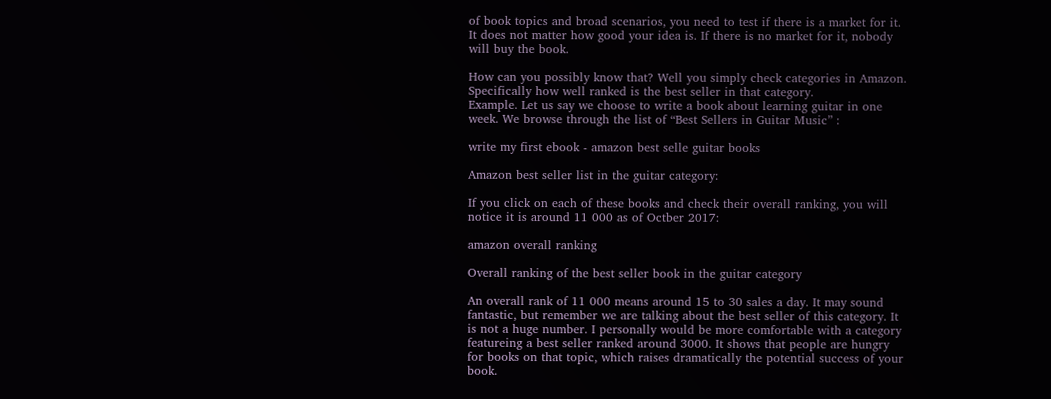of book topics and broad scenarios, you need to test if there is a market for it. It does not matter how good your idea is. If there is no market for it, nobody will buy the book.

How can you possibly know that? Well you simply check categories in Amazon. Specifically how well ranked is the best seller in that category.
Example. Let us say we choose to write a book about learning guitar in one week. We browse through the list of “Best Sellers in Guitar Music” :

write my first ebook - amazon best selle guitar books

Amazon best seller list in the guitar category:

If you click on each of these books and check their overall ranking, you will notice it is around 11 000 as of Octber 2017:

amazon overall ranking

Overall ranking of the best seller book in the guitar category

An overall rank of 11 000 means around 15 to 30 sales a day. It may sound fantastic, but remember we are talking about the best seller of this category. It is not a huge number. I personally would be more comfortable with a category featureing a best seller ranked around 3000. It shows that people are hungry for books on that topic, which raises dramatically the potential success of your book.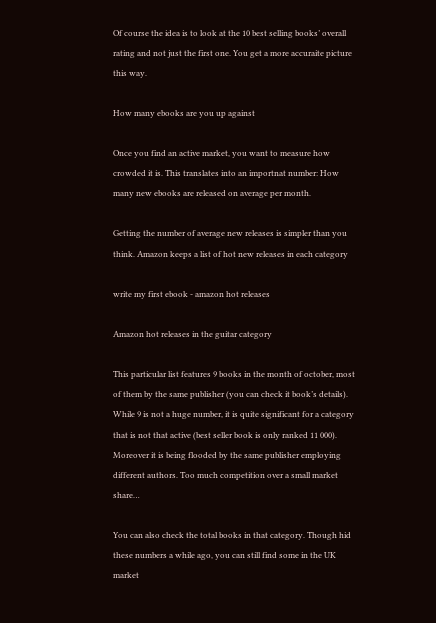Of course the idea is to look at the 10 best selling books’ overall rating and not just the first one. You get a more accuraite picture this way.

How many ebooks are you up against

Once you find an active market, you want to measure how crowded it is. This translates into an importnat number: How many new ebooks are released on average per month.

Getting the number of average new releases is simpler than you think. Amazon keeps a list of hot new releases in each category

write my first ebook - amazon hot releases

Amazon hot releases in the guitar category

This particular list features 9 books in the month of october, most of them by the same publisher (you can check it book’s details). While 9 is not a huge number, it is quite significant for a category that is not that active (best seller book is only ranked 11 000). Moreover it is being flooded by the same publisher employing different authors. Too much competition over a small market share…

You can also check the total books in that category. Though hid these numbers a while ago, you can still find some in the UK market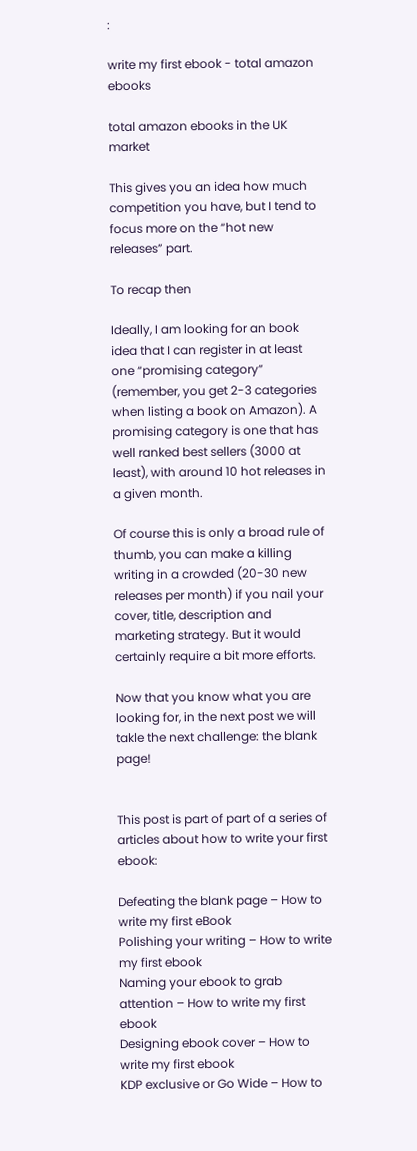:

write my first ebook - total amazon ebooks

total amazon ebooks in the UK market

This gives you an idea how much competition you have, but I tend to focus more on the “hot new releases” part.

To recap then

Ideally, I am looking for an book idea that I can register in at least one “promising category” (remember, you get 2-3 categories when listing a book on Amazon). A promising category is one that has well ranked best sellers (3000 at least), with around 10 hot releases in a given month.

Of course this is only a broad rule of thumb, you can make a killing writing in a crowded (20-30 new releases per month) if you nail your cover, title, description and marketing strategy. But it would certainly require a bit more efforts.

Now that you know what you are looking for, in the next post we will takle the next challenge: the blank page!


This post is part of part of a series of articles about how to write your first ebook:

Defeating the blank page – How to write my first eBook
Polishing your writing – How to write my first ebook
Naming your ebook to grab attention – How to write my first ebook
Designing ebook cover – How to write my first ebook
KDP exclusive or Go Wide – How to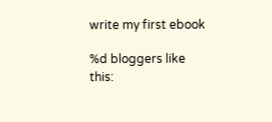write my first ebook

%d bloggers like this: